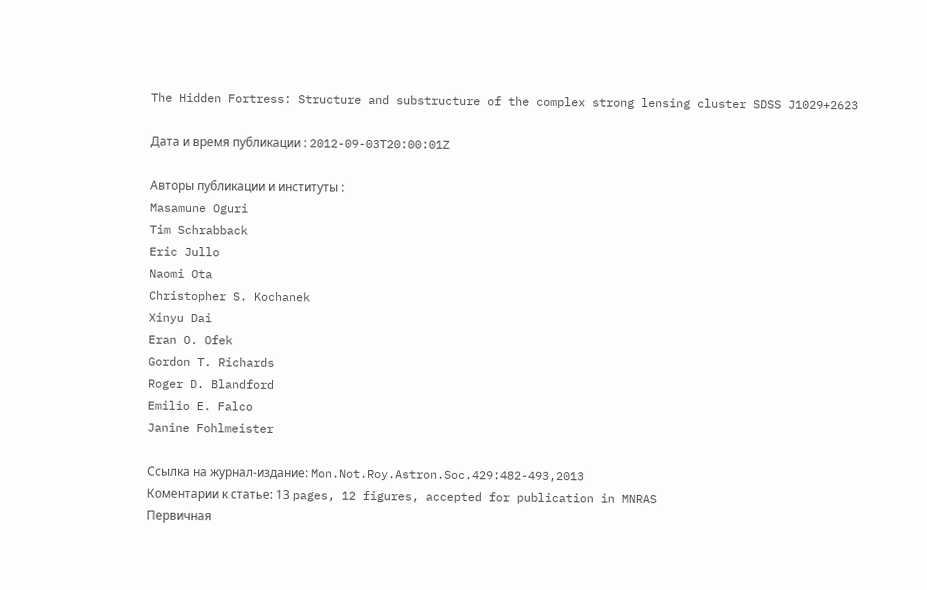The Hidden Fortress: Structure and substructure of the complex strong lensing cluster SDSS J1029+2623

Дата и время публикации : 2012-09-03T20:00:01Z

Авторы публикации и институты :
Masamune Oguri
Tim Schrabback
Eric Jullo
Naomi Ota
Christopher S. Kochanek
Xinyu Dai
Eran O. Ofek
Gordon T. Richards
Roger D. Blandford
Emilio E. Falco
Janine Fohlmeister

Ссылка на журнал-издание: Mon.Not.Roy.Astron.Soc.429:482-493,2013
Коментарии к cтатье: 13 pages, 12 figures, accepted for publication in MNRAS
Первичная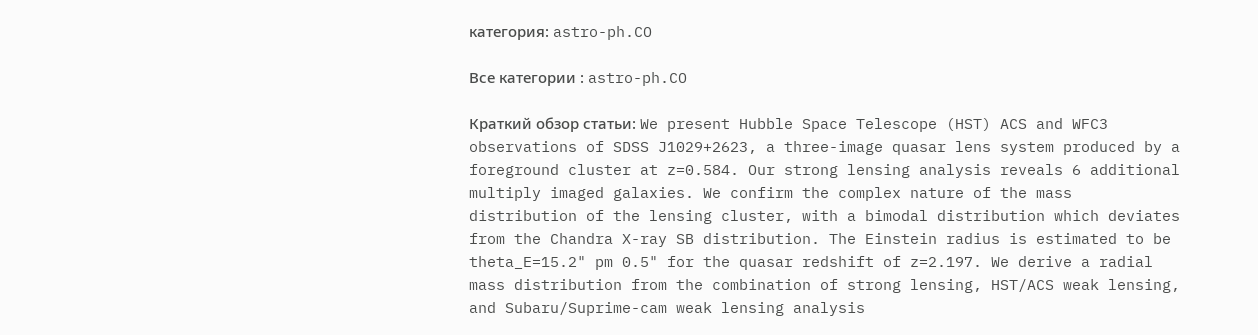категория: astro-ph.CO

Все категории : astro-ph.CO

Краткий обзор статьи: We present Hubble Space Telescope (HST) ACS and WFC3 observations of SDSS J1029+2623, a three-image quasar lens system produced by a foreground cluster at z=0.584. Our strong lensing analysis reveals 6 additional multiply imaged galaxies. We confirm the complex nature of the mass distribution of the lensing cluster, with a bimodal distribution which deviates from the Chandra X-ray SB distribution. The Einstein radius is estimated to be theta_E=15.2" pm 0.5" for the quasar redshift of z=2.197. We derive a radial mass distribution from the combination of strong lensing, HST/ACS weak lensing, and Subaru/Suprime-cam weak lensing analysis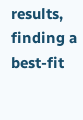results, finding a best-fit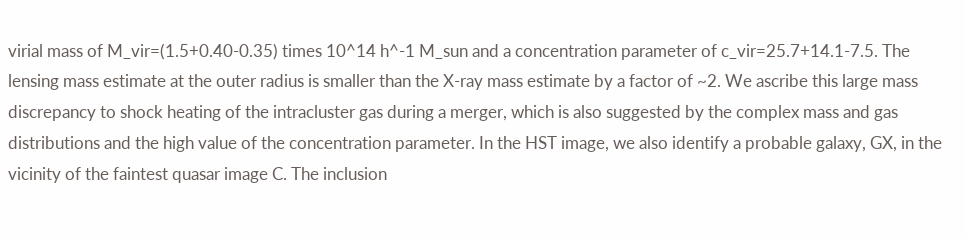virial mass of M_vir=(1.5+0.40-0.35) times 10^14 h^-1 M_sun and a concentration parameter of c_vir=25.7+14.1-7.5. The lensing mass estimate at the outer radius is smaller than the X-ray mass estimate by a factor of ~2. We ascribe this large mass discrepancy to shock heating of the intracluster gas during a merger, which is also suggested by the complex mass and gas distributions and the high value of the concentration parameter. In the HST image, we also identify a probable galaxy, GX, in the vicinity of the faintest quasar image C. The inclusion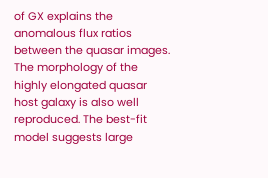of GX explains the anomalous flux ratios between the quasar images. The morphology of the highly elongated quasar host galaxy is also well reproduced. The best-fit model suggests large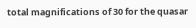total magnifications of 30 for the quasar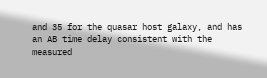and 35 for the quasar host galaxy, and has an AB time delay consistent with the measured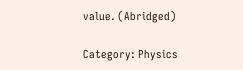value. (Abridged)

Category: Physics